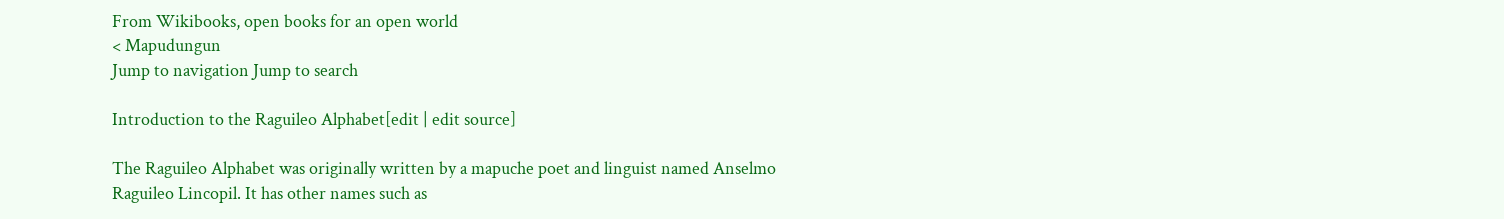From Wikibooks, open books for an open world
< Mapudungun
Jump to navigation Jump to search

Introduction to the Raguileo Alphabet[edit | edit source]

The Raguileo Alphabet was originally written by a mapuche poet and linguist named Anselmo Raguileo Lincopil. It has other names such as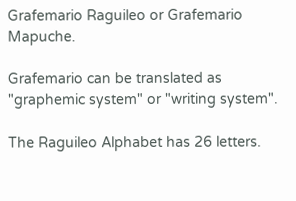Grafemario Raguileo or Grafemario Mapuche.

Grafemario can be translated as "graphemic system" or "writing system".

The Raguileo Alphabet has 26 letters.